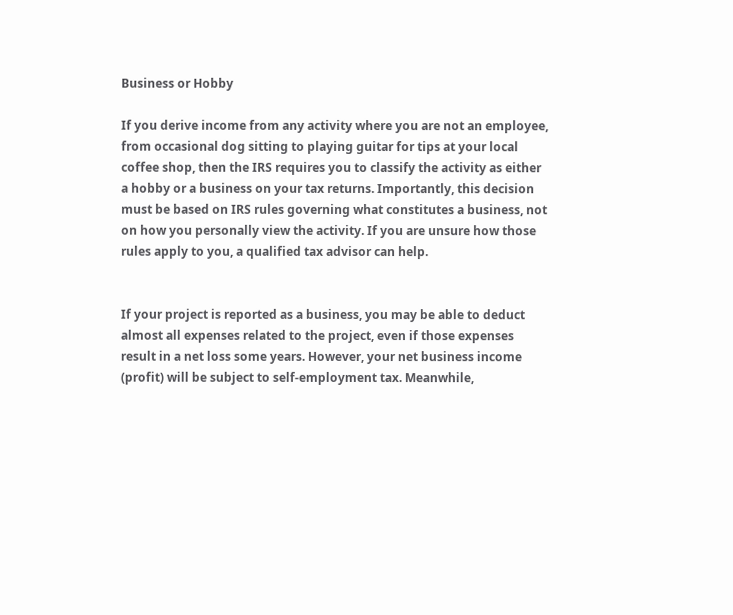Business or Hobby

If you derive income from any activity where you are not an employee, from occasional dog sitting to playing guitar for tips at your local coffee shop, then the IRS requires you to classify the activity as either a hobby or a business on your tax returns. Importantly, this decision must be based on IRS rules governing what constitutes a business, not on how you personally view the activity. If you are unsure how those rules apply to you, a qualified tax advisor can help.


If your project is reported as a business, you may be able to deduct almost all expenses related to the project, even if those expenses result in a net loss some years. However, your net business income (profit) will be subject to self-employment tax. Meanwhile,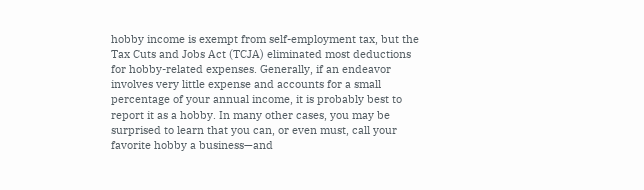hobby income is exempt from self-employment tax, but the Tax Cuts and Jobs Act (TCJA) eliminated most deductions for hobby-related expenses. Generally, if an endeavor involves very little expense and accounts for a small percentage of your annual income, it is probably best to report it as a hobby. In many other cases, you may be surprised to learn that you can, or even must, call your favorite hobby a business—and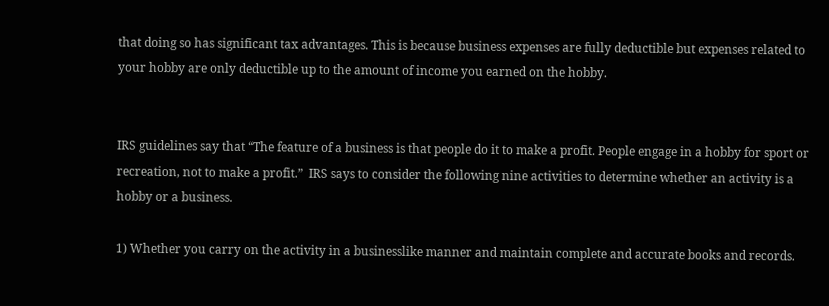that doing so has significant tax advantages. This is because business expenses are fully deductible but expenses related to your hobby are only deductible up to the amount of income you earned on the hobby.


IRS guidelines say that “The feature of a business is that people do it to make a profit. People engage in a hobby for sport or recreation, not to make a profit.”  IRS says to consider the following nine activities to determine whether an activity is a hobby or a business.

1) Whether you carry on the activity in a businesslike manner and maintain complete and accurate books and records.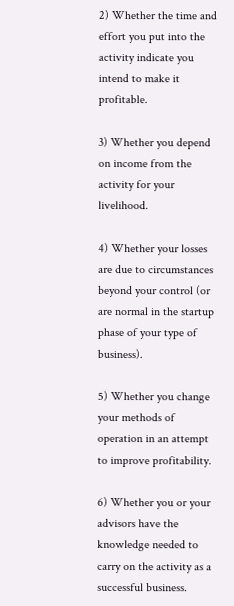2) Whether the time and effort you put into the activity indicate you intend to make it profitable.

3) Whether you depend on income from the activity for your livelihood.

4) Whether your losses are due to circumstances beyond your control (or are normal in the startup phase of your type of business).

5) Whether you change your methods of operation in an attempt to improve profitability.

6) Whether you or your advisors have the knowledge needed to carry on the activity as a successful business.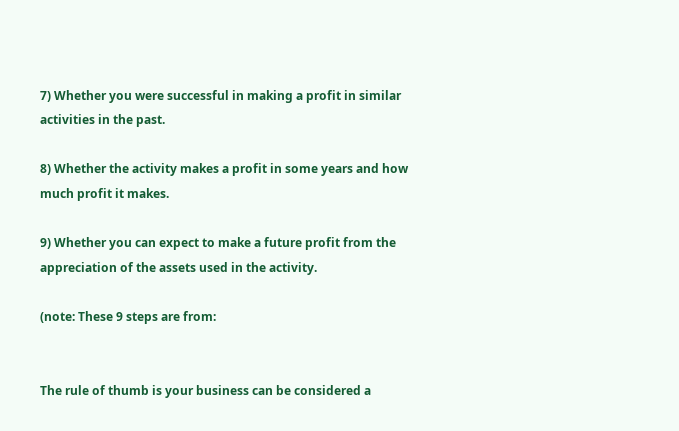7) Whether you were successful in making a profit in similar activities in the past.

8) Whether the activity makes a profit in some years and how much profit it makes.

9) Whether you can expect to make a future profit from the appreciation of the assets used in the activity.

(note: These 9 steps are from:


The rule of thumb is your business can be considered a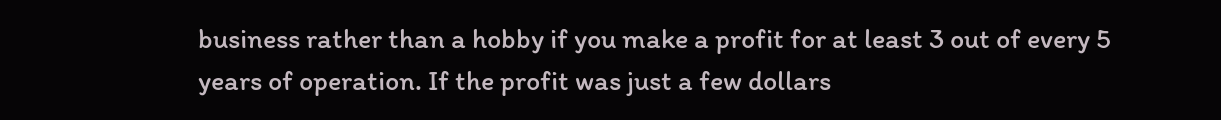business rather than a hobby if you make a profit for at least 3 out of every 5 years of operation. If the profit was just a few dollars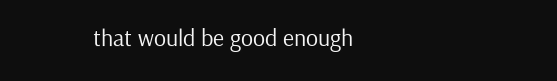that would be good enough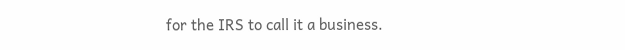for the IRS to call it a business.